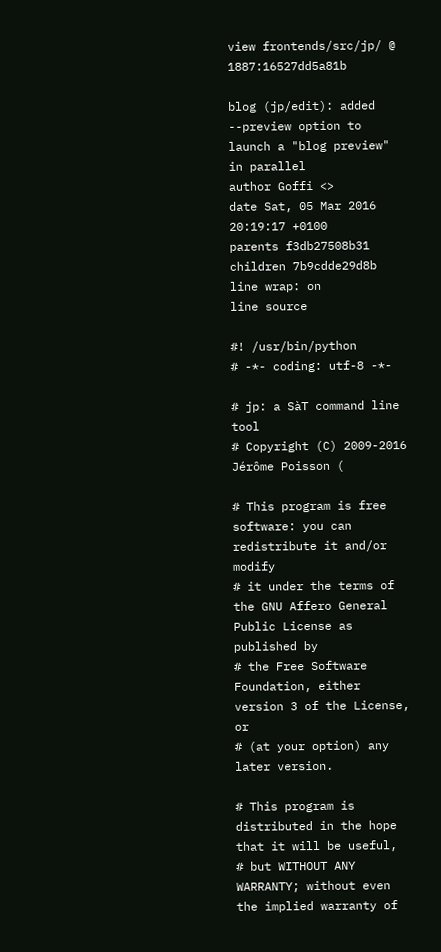view frontends/src/jp/ @ 1887:16527dd5a81b

blog (jp/edit): added --preview option to launch a "blog preview" in parallel
author Goffi <>
date Sat, 05 Mar 2016 20:19:17 +0100
parents f3db27508b31
children 7b9cdde29d8b
line wrap: on
line source

#! /usr/bin/python
# -*- coding: utf-8 -*-

# jp: a SàT command line tool
# Copyright (C) 2009-2016 Jérôme Poisson (

# This program is free software: you can redistribute it and/or modify
# it under the terms of the GNU Affero General Public License as published by
# the Free Software Foundation, either version 3 of the License, or
# (at your option) any later version.

# This program is distributed in the hope that it will be useful,
# but WITHOUT ANY WARRANTY; without even the implied warranty of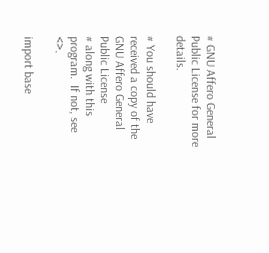# GNU Affero General Public License for more details.

# You should have received a copy of the GNU Affero General Public License
# along with this program.  If not, see <>.

import base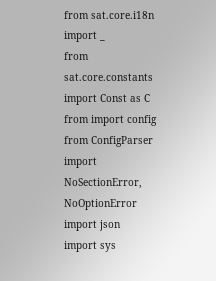from sat.core.i18n import _
from sat.core.constants import Const as C
from import config
from ConfigParser import NoSectionError, NoOptionError
import json
import sys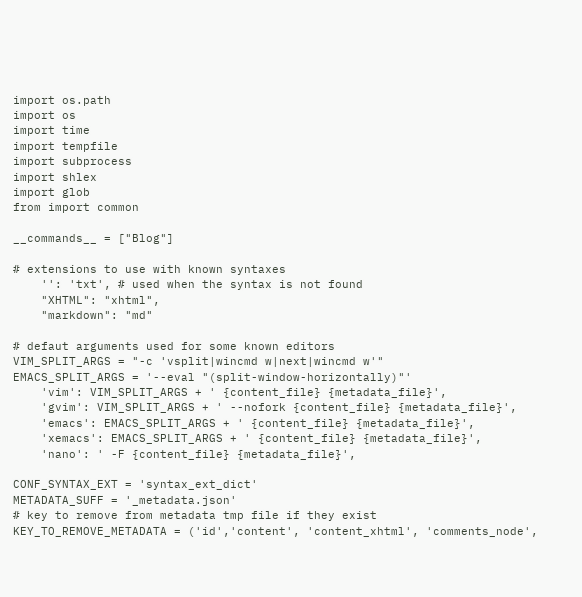import os.path
import os
import time
import tempfile
import subprocess
import shlex
import glob
from import common

__commands__ = ["Blog"]

# extensions to use with known syntaxes
    '': 'txt', # used when the syntax is not found
    "XHTML": "xhtml",
    "markdown": "md"

# defaut arguments used for some known editors
VIM_SPLIT_ARGS = "-c 'vsplit|wincmd w|next|wincmd w'"
EMACS_SPLIT_ARGS = '--eval "(split-window-horizontally)"'
    'vim': VIM_SPLIT_ARGS + ' {content_file} {metadata_file}',
    'gvim': VIM_SPLIT_ARGS + ' --nofork {content_file} {metadata_file}',
    'emacs': EMACS_SPLIT_ARGS + ' {content_file} {metadata_file}',
    'xemacs': EMACS_SPLIT_ARGS + ' {content_file} {metadata_file}',
    'nano': ' -F {content_file} {metadata_file}',

CONF_SYNTAX_EXT = 'syntax_ext_dict'
METADATA_SUFF = '_metadata.json'
# key to remove from metadata tmp file if they exist
KEY_TO_REMOVE_METADATA = ('id','content', 'content_xhtml', 'comments_node',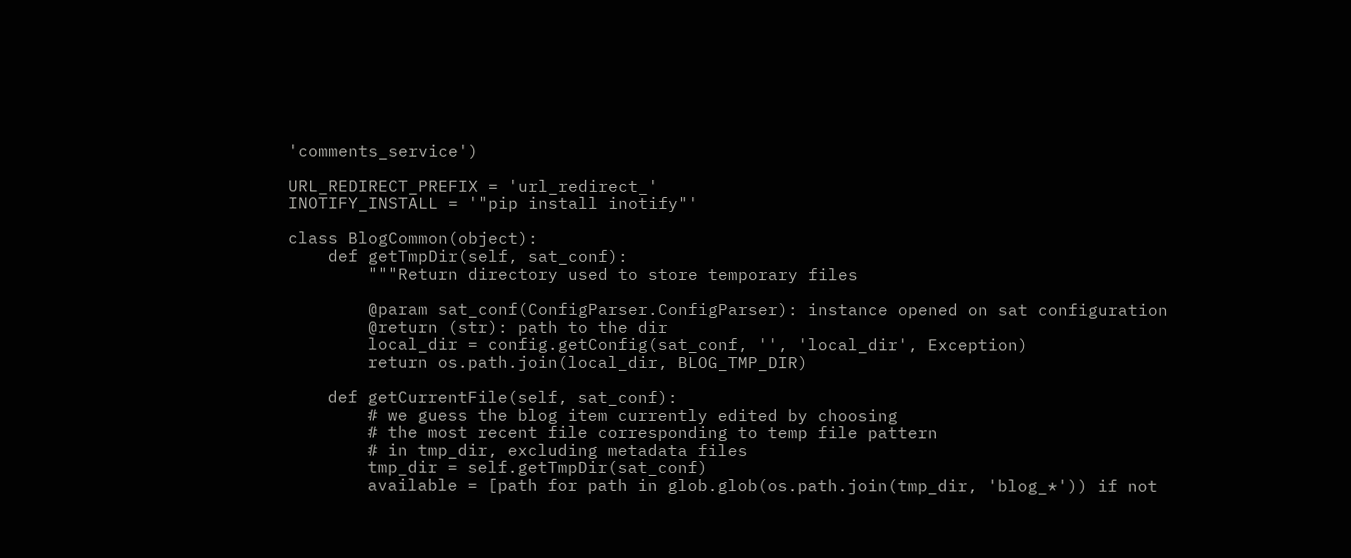'comments_service')

URL_REDIRECT_PREFIX = 'url_redirect_'
INOTIFY_INSTALL = '"pip install inotify"'

class BlogCommon(object):
    def getTmpDir(self, sat_conf):
        """Return directory used to store temporary files

        @param sat_conf(ConfigParser.ConfigParser): instance opened on sat configuration
        @return (str): path to the dir
        local_dir = config.getConfig(sat_conf, '', 'local_dir', Exception)
        return os.path.join(local_dir, BLOG_TMP_DIR)

    def getCurrentFile(self, sat_conf):
        # we guess the blog item currently edited by choosing
        # the most recent file corresponding to temp file pattern
        # in tmp_dir, excluding metadata files
        tmp_dir = self.getTmpDir(sat_conf)
        available = [path for path in glob.glob(os.path.join(tmp_dir, 'blog_*')) if not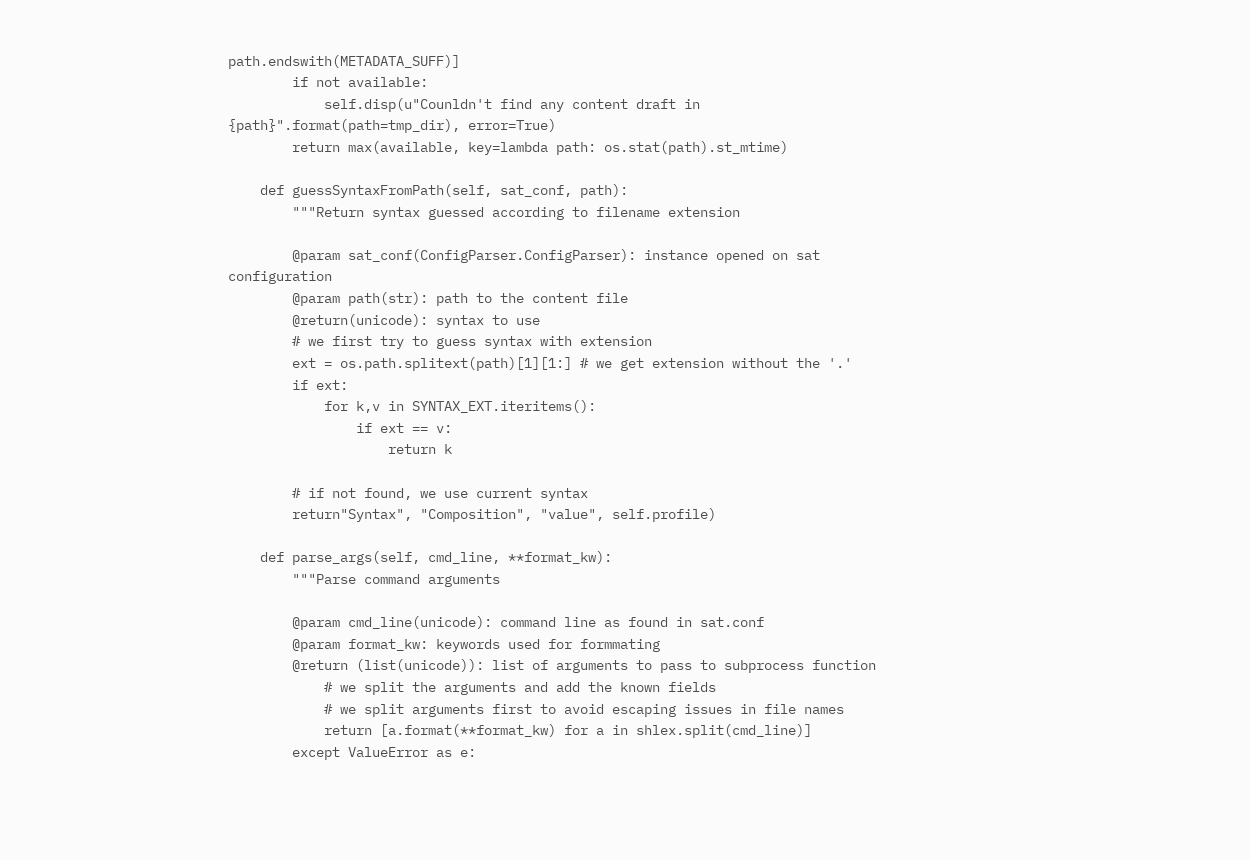path.endswith(METADATA_SUFF)]
        if not available:
            self.disp(u"Counldn't find any content draft in {path}".format(path=tmp_dir), error=True)
        return max(available, key=lambda path: os.stat(path).st_mtime)

    def guessSyntaxFromPath(self, sat_conf, path):
        """Return syntax guessed according to filename extension

        @param sat_conf(ConfigParser.ConfigParser): instance opened on sat configuration
        @param path(str): path to the content file
        @return(unicode): syntax to use
        # we first try to guess syntax with extension
        ext = os.path.splitext(path)[1][1:] # we get extension without the '.'
        if ext:
            for k,v in SYNTAX_EXT.iteritems():
                if ext == v:
                    return k

        # if not found, we use current syntax
        return"Syntax", "Composition", "value", self.profile)

    def parse_args(self, cmd_line, **format_kw):
        """Parse command arguments

        @param cmd_line(unicode): command line as found in sat.conf
        @param format_kw: keywords used for formmating
        @return (list(unicode)): list of arguments to pass to subprocess function
            # we split the arguments and add the known fields
            # we split arguments first to avoid escaping issues in file names
            return [a.format(**format_kw) for a in shlex.split(cmd_line)]
        except ValueError as e: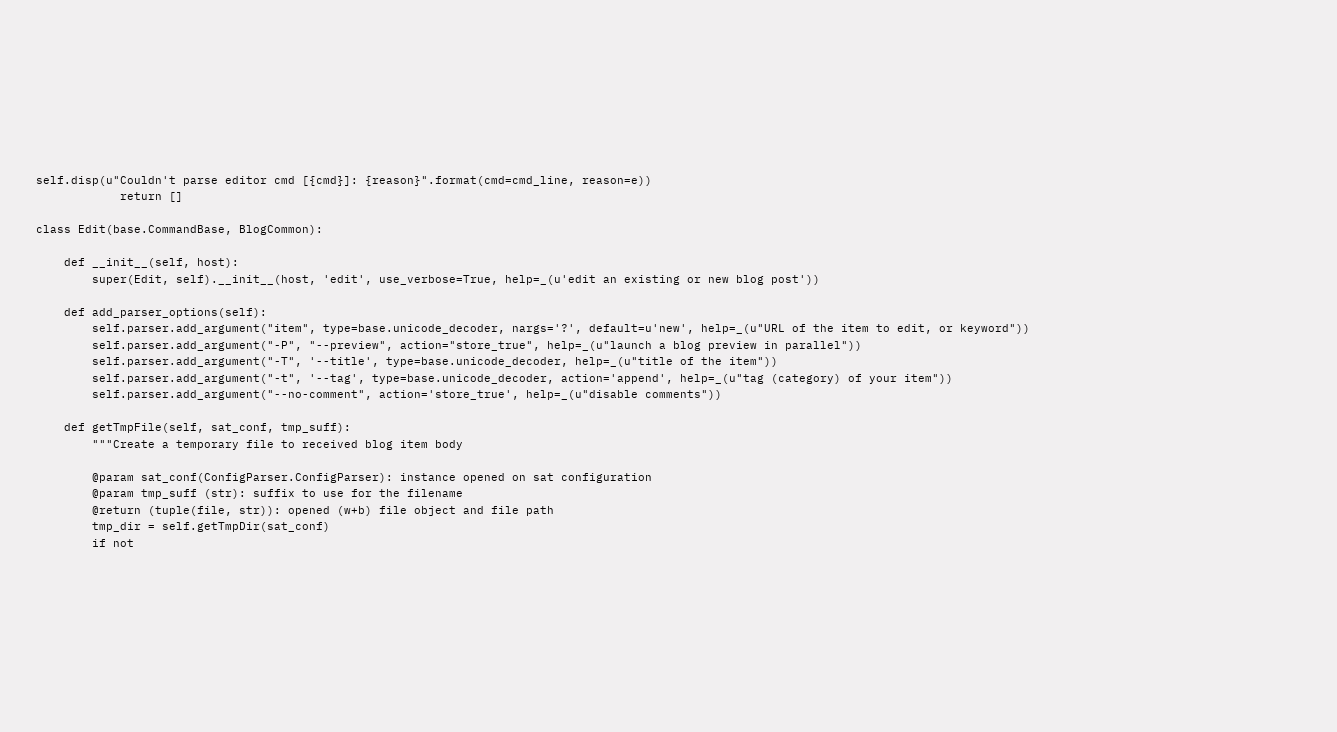self.disp(u"Couldn't parse editor cmd [{cmd}]: {reason}".format(cmd=cmd_line, reason=e))
            return []

class Edit(base.CommandBase, BlogCommon):

    def __init__(self, host):
        super(Edit, self).__init__(host, 'edit', use_verbose=True, help=_(u'edit an existing or new blog post'))

    def add_parser_options(self):
        self.parser.add_argument("item", type=base.unicode_decoder, nargs='?', default=u'new', help=_(u"URL of the item to edit, or keyword"))
        self.parser.add_argument("-P", "--preview", action="store_true", help=_(u"launch a blog preview in parallel"))
        self.parser.add_argument("-T", '--title', type=base.unicode_decoder, help=_(u"title of the item"))
        self.parser.add_argument("-t", '--tag', type=base.unicode_decoder, action='append', help=_(u"tag (category) of your item"))
        self.parser.add_argument("--no-comment", action='store_true', help=_(u"disable comments"))

    def getTmpFile(self, sat_conf, tmp_suff):
        """Create a temporary file to received blog item body

        @param sat_conf(ConfigParser.ConfigParser): instance opened on sat configuration
        @param tmp_suff (str): suffix to use for the filename
        @return (tuple(file, str)): opened (w+b) file object and file path
        tmp_dir = self.getTmpDir(sat_conf)
        if not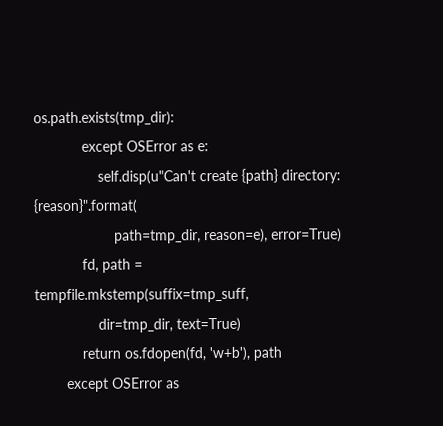os.path.exists(tmp_dir):
            except OSError as e:
                self.disp(u"Can't create {path} directory: {reason}".format(
                    path=tmp_dir, reason=e), error=True)
            fd, path = tempfile.mkstemp(suffix=tmp_suff,
                dir=tmp_dir, text=True)
            return os.fdopen(fd, 'w+b'), path
        except OSError as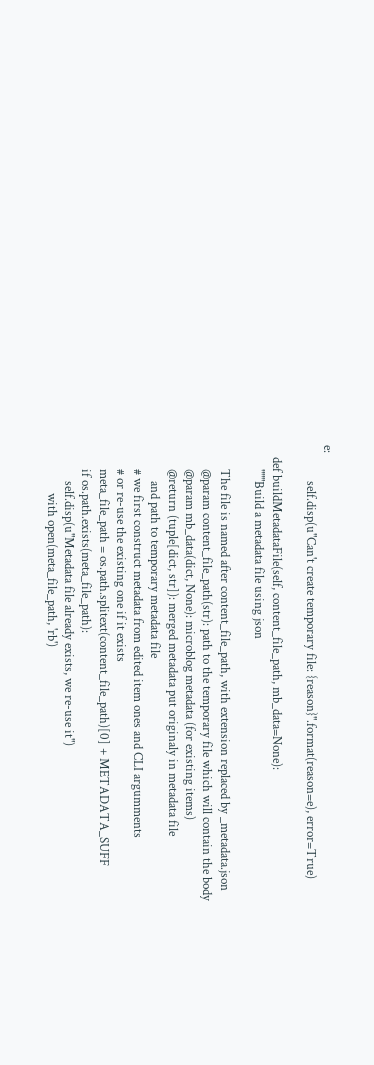e:
            self.disp(u"Can't create temporary file: {reason}".format(reason=e), error=True)

    def buildMetadataFile(self, content_file_path, mb_data=None):
        """Build a metadata file using json

        The file is named after content_file_path, with extension replaced by _metadata.json
        @param content_file_path(str): path to the temporary file which will contain the body
        @param mb_data(dict, None): microblog metadata (for existing items)
        @return (tuple[dict, str]): merged metadata put originaly in metadata file
            and path to temporary metadata file
        # we first construct metadata from edited item ones and CLI argumments
        # or re-use the existing one if it exists
        meta_file_path = os.path.splitext(content_file_path)[0] + METADATA_SUFF
        if os.path.exists(meta_file_path):
            self.disp(u"Metadata file already exists, we re-use it")
                with open(meta_file_path, 'rb')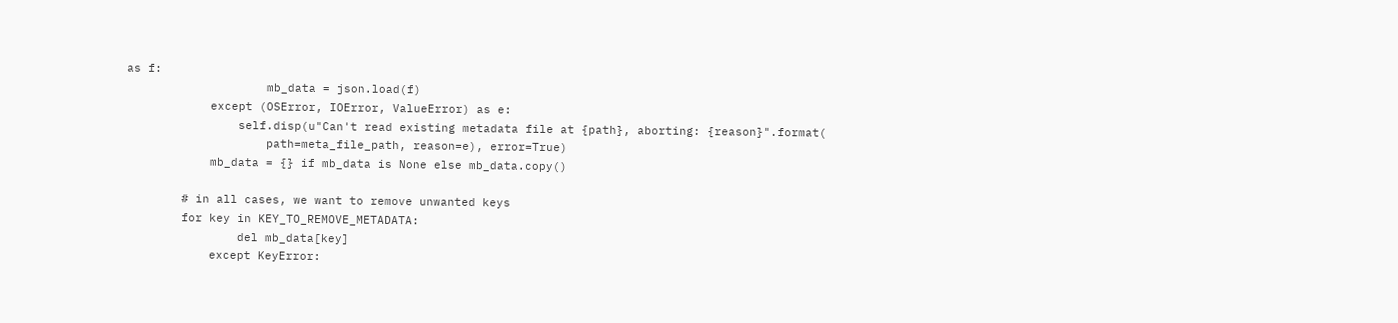as f:
                    mb_data = json.load(f)
            except (OSError, IOError, ValueError) as e:
                self.disp(u"Can't read existing metadata file at {path}, aborting: {reason}".format(
                    path=meta_file_path, reason=e), error=True)
            mb_data = {} if mb_data is None else mb_data.copy()

        # in all cases, we want to remove unwanted keys
        for key in KEY_TO_REMOVE_METADATA:
                del mb_data[key]
            except KeyError: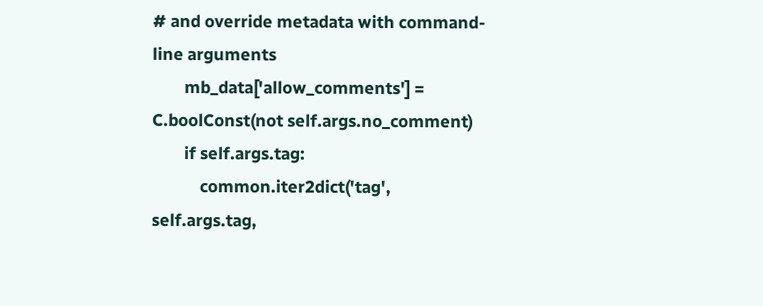# and override metadata with command-line arguments
        mb_data['allow_comments'] = C.boolConst(not self.args.no_comment)
        if self.args.tag:
            common.iter2dict('tag', self.args.tag,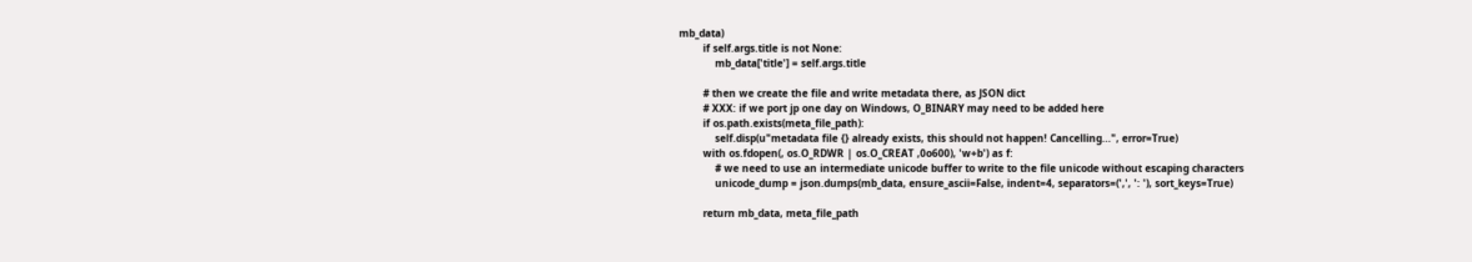mb_data)
        if self.args.title is not None:
            mb_data['title'] = self.args.title

        # then we create the file and write metadata there, as JSON dict
        # XXX: if we port jp one day on Windows, O_BINARY may need to be added here
        if os.path.exists(meta_file_path):
            self.disp(u"metadata file {} already exists, this should not happen! Cancelling...", error=True)
        with os.fdopen(, os.O_RDWR | os.O_CREAT ,0o600), 'w+b') as f:
            # we need to use an intermediate unicode buffer to write to the file unicode without escaping characters
            unicode_dump = json.dumps(mb_data, ensure_ascii=False, indent=4, separators=(',', ': '), sort_keys=True)

        return mb_data, meta_file_path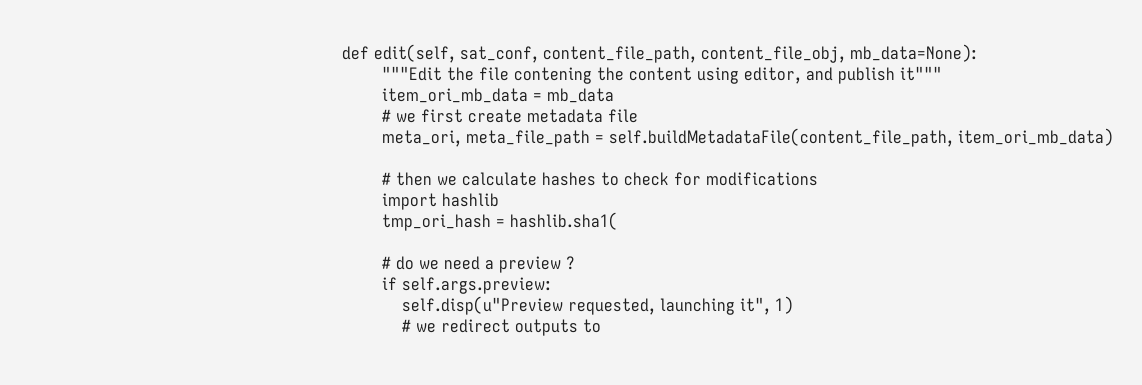def edit(self, sat_conf, content_file_path, content_file_obj, mb_data=None):
        """Edit the file contening the content using editor, and publish it"""
        item_ori_mb_data = mb_data
        # we first create metadata file
        meta_ori, meta_file_path = self.buildMetadataFile(content_file_path, item_ori_mb_data)

        # then we calculate hashes to check for modifications
        import hashlib
        tmp_ori_hash = hashlib.sha1(

        # do we need a preview ?
        if self.args.preview:
            self.disp(u"Preview requested, launching it", 1)
            # we redirect outputs to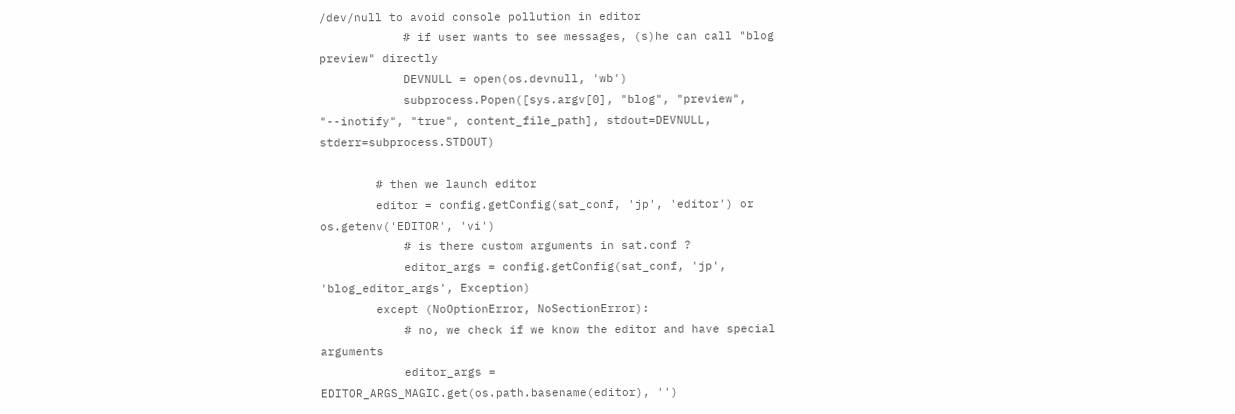/dev/null to avoid console pollution in editor
            # if user wants to see messages, (s)he can call "blog preview" directly
            DEVNULL = open(os.devnull, 'wb')
            subprocess.Popen([sys.argv[0], "blog", "preview", "--inotify", "true", content_file_path], stdout=DEVNULL, stderr=subprocess.STDOUT)

        # then we launch editor
        editor = config.getConfig(sat_conf, 'jp', 'editor') or os.getenv('EDITOR', 'vi')
            # is there custom arguments in sat.conf ?
            editor_args = config.getConfig(sat_conf, 'jp', 'blog_editor_args', Exception)
        except (NoOptionError, NoSectionError):
            # no, we check if we know the editor and have special arguments
            editor_args = EDITOR_ARGS_MAGIC.get(os.path.basename(editor), '')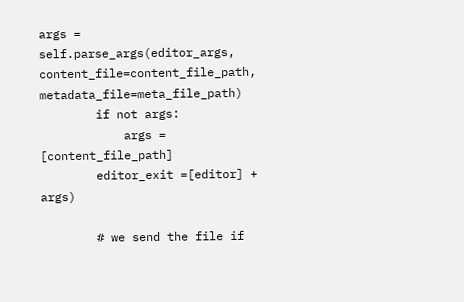args = self.parse_args(editor_args, content_file=content_file_path, metadata_file=meta_file_path)
        if not args:
            args = [content_file_path]
        editor_exit =[editor] + args)

        # we send the file if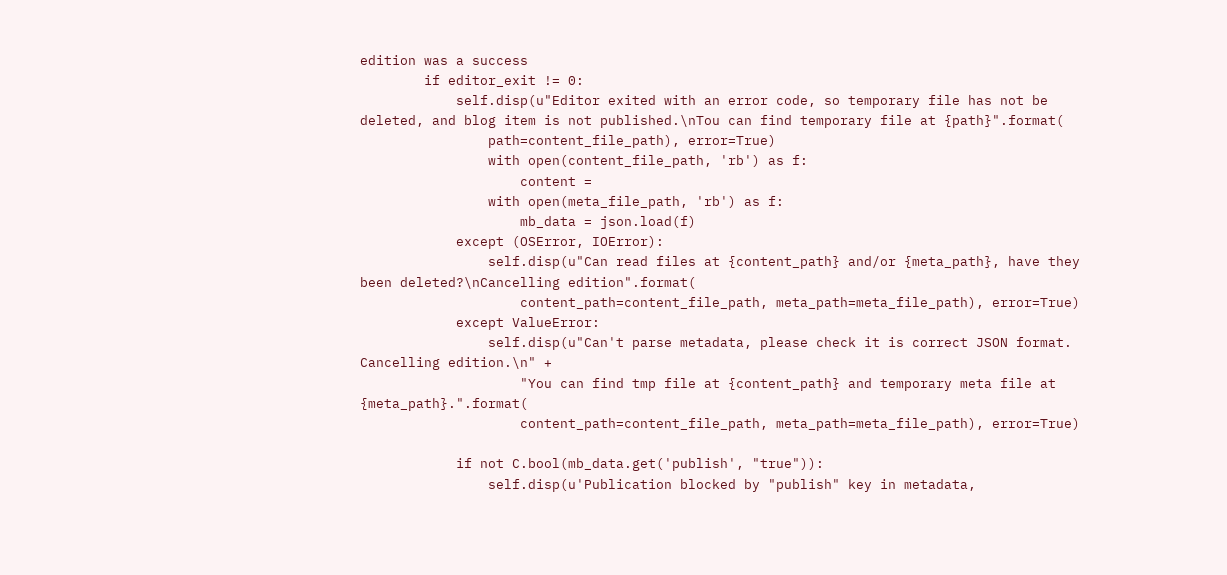edition was a success
        if editor_exit != 0:
            self.disp(u"Editor exited with an error code, so temporary file has not be deleted, and blog item is not published.\nTou can find temporary file at {path}".format(
                path=content_file_path), error=True)
                with open(content_file_path, 'rb') as f:
                    content =
                with open(meta_file_path, 'rb') as f:
                    mb_data = json.load(f)
            except (OSError, IOError):
                self.disp(u"Can read files at {content_path} and/or {meta_path}, have they been deleted?\nCancelling edition".format(
                    content_path=content_file_path, meta_path=meta_file_path), error=True)
            except ValueError:
                self.disp(u"Can't parse metadata, please check it is correct JSON format. Cancelling edition.\n" +
                    "You can find tmp file at {content_path} and temporary meta file at {meta_path}.".format(
                    content_path=content_file_path, meta_path=meta_file_path), error=True)

            if not C.bool(mb_data.get('publish', "true")):
                self.disp(u'Publication blocked by "publish" key in metadata,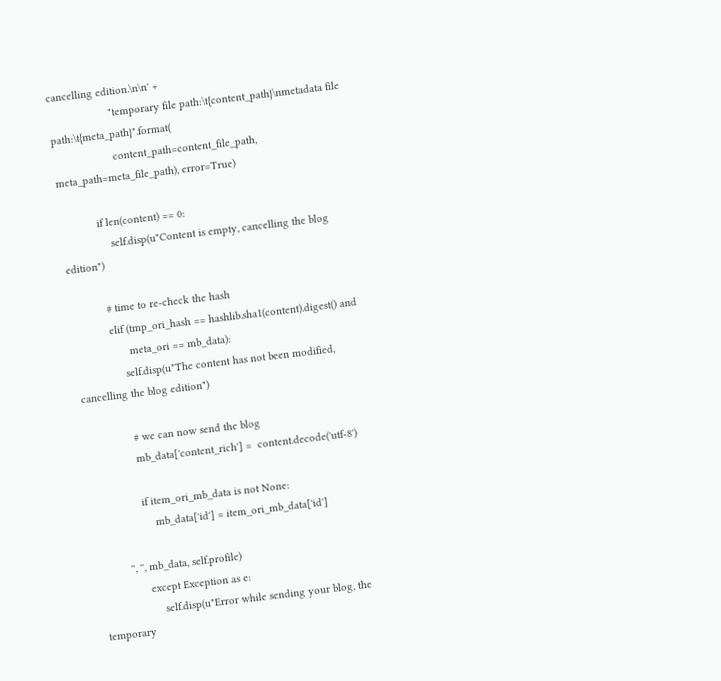cancelling edition.\n\n' +
                    "temporary file path:\t{content_path}\nmetadata file path:\t{meta_path}".format(
                    content_path=content_file_path, meta_path=meta_file_path), error=True)

            if len(content) == 0:
                self.disp(u"Content is empty, cancelling the blog edition")

            # time to re-check the hash
            elif (tmp_ori_hash == hashlib.sha1(content).digest() and
                  meta_ori == mb_data):
                self.disp(u"The content has not been modified, cancelling the blog edition")

                # we can now send the blog
                mb_data['content_rich'] =  content.decode('utf-8')

                if item_ori_mb_data is not None:
                    mb_data['id'] = item_ori_mb_data['id']

          '', '', mb_data, self.profile)
                except Exception as e:
                    self.disp(u"Error while sending your blog, the temporary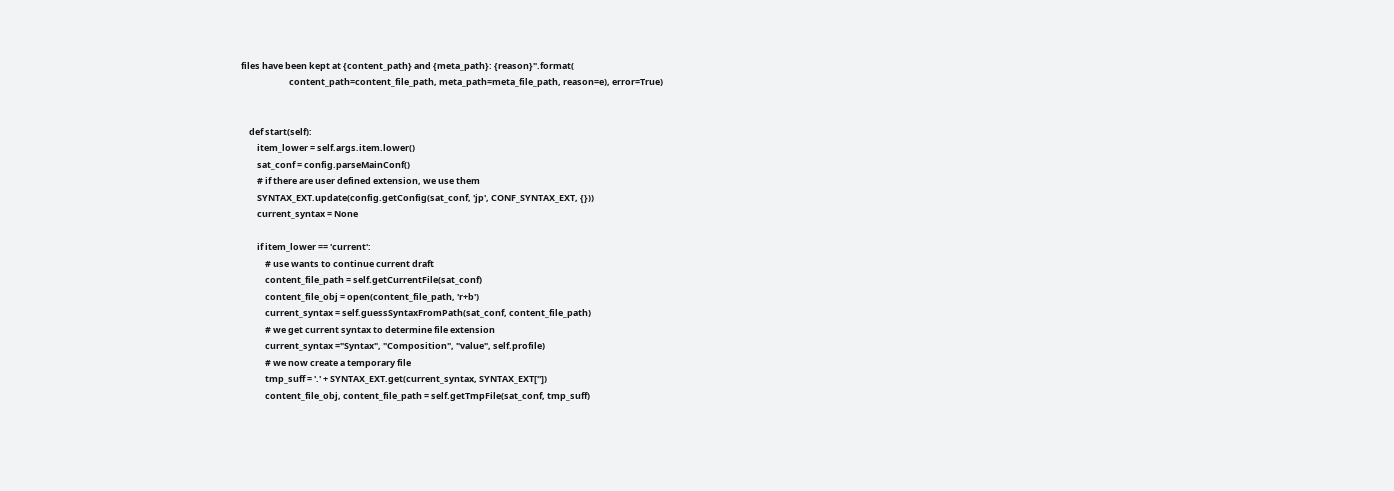files have been kept at {content_path} and {meta_path}: {reason}".format(
                        content_path=content_file_path, meta_path=meta_file_path, reason=e), error=True)


    def start(self):
        item_lower = self.args.item.lower()
        sat_conf = config.parseMainConf()
        # if there are user defined extension, we use them
        SYNTAX_EXT.update(config.getConfig(sat_conf, 'jp', CONF_SYNTAX_EXT, {}))
        current_syntax = None

        if item_lower == 'current':
            # use wants to continue current draft
            content_file_path = self.getCurrentFile(sat_conf)
            content_file_obj = open(content_file_path, 'r+b')
            current_syntax = self.guessSyntaxFromPath(sat_conf, content_file_path)
            # we get current syntax to determine file extension
            current_syntax ="Syntax", "Composition", "value", self.profile)
            # we now create a temporary file
            tmp_suff = '.' + SYNTAX_EXT.get(current_syntax, SYNTAX_EXT[''])
            content_file_obj, content_file_path = self.getTmpFile(sat_conf, tmp_suff)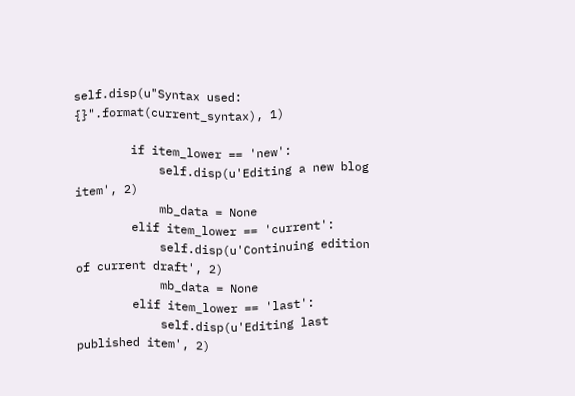self.disp(u"Syntax used: {}".format(current_syntax), 1)

        if item_lower == 'new':
            self.disp(u'Editing a new blog item', 2)
            mb_data = None
        elif item_lower == 'current':
            self.disp(u'Continuing edition of current draft', 2)
            mb_data = None
        elif item_lower == 'last':
            self.disp(u'Editing last published item', 2)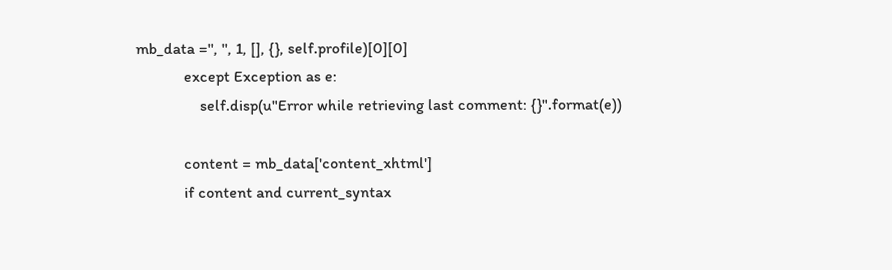mb_data ='', '', 1, [], {}, self.profile)[0][0]
            except Exception as e:
                self.disp(u"Error while retrieving last comment: {}".format(e))

            content = mb_data['content_xhtml']
            if content and current_syntax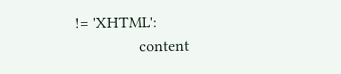!= 'XHTML':
                content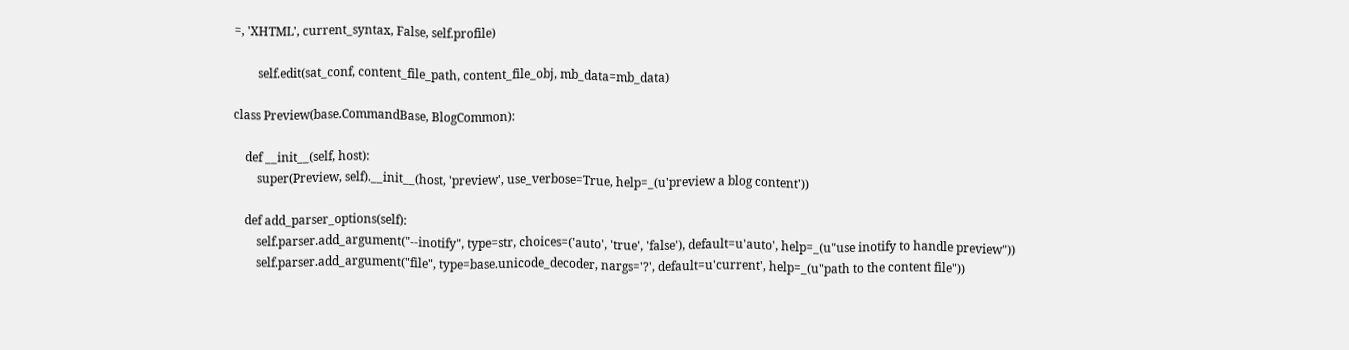=, 'XHTML', current_syntax, False, self.profile)

        self.edit(sat_conf, content_file_path, content_file_obj, mb_data=mb_data)

class Preview(base.CommandBase, BlogCommon):

    def __init__(self, host):
        super(Preview, self).__init__(host, 'preview', use_verbose=True, help=_(u'preview a blog content'))

    def add_parser_options(self):
        self.parser.add_argument("--inotify", type=str, choices=('auto', 'true', 'false'), default=u'auto', help=_(u"use inotify to handle preview"))
        self.parser.add_argument("file", type=base.unicode_decoder, nargs='?', default=u'current', help=_(u"path to the content file"))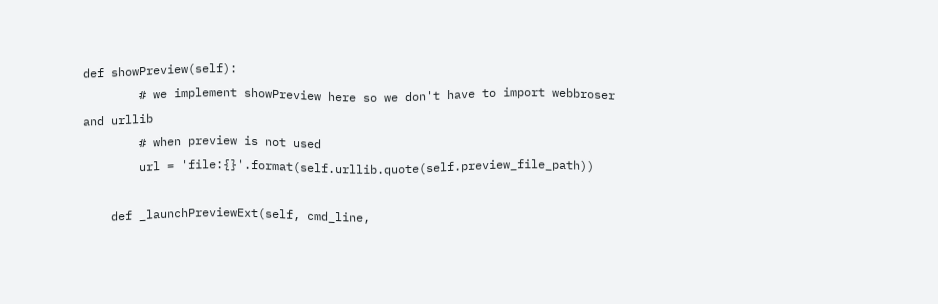def showPreview(self):
        # we implement showPreview here so we don't have to import webbroser and urllib
        # when preview is not used
        url = 'file:{}'.format(self.urllib.quote(self.preview_file_path))

    def _launchPreviewExt(self, cmd_line,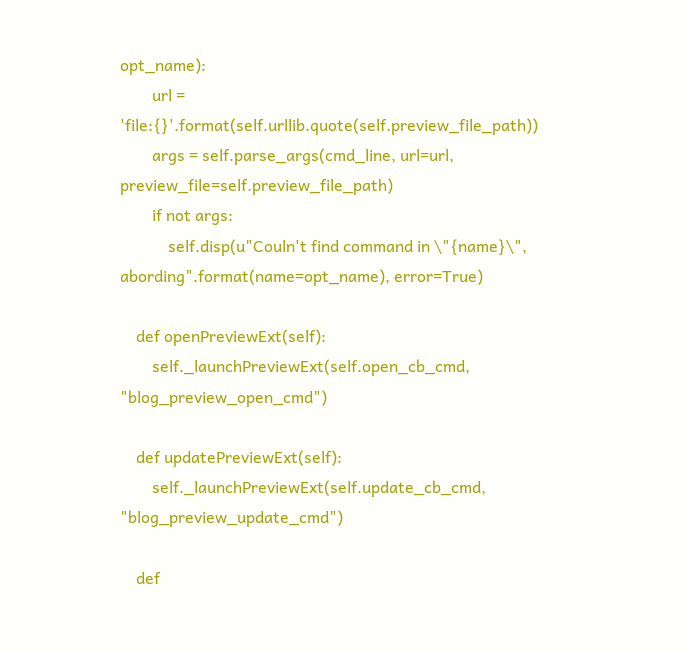opt_name):
        url = 'file:{}'.format(self.urllib.quote(self.preview_file_path))
        args = self.parse_args(cmd_line, url=url, preview_file=self.preview_file_path)
        if not args:
            self.disp(u"Couln't find command in \"{name}\", abording".format(name=opt_name), error=True)

    def openPreviewExt(self):
        self._launchPreviewExt(self.open_cb_cmd, "blog_preview_open_cmd")

    def updatePreviewExt(self):
        self._launchPreviewExt(self.update_cb_cmd, "blog_preview_update_cmd")

    def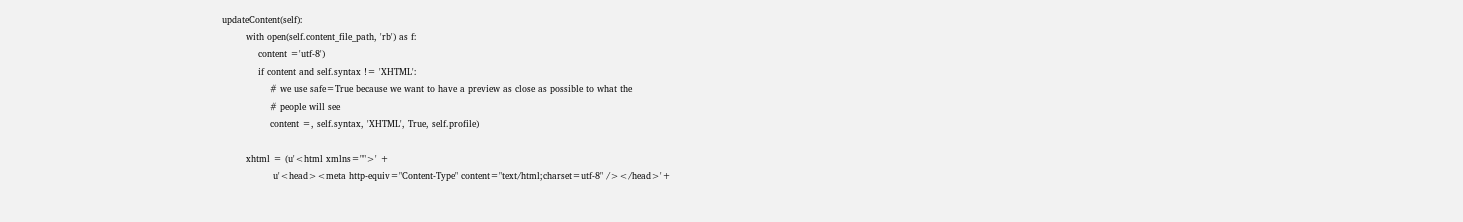updateContent(self):
        with open(self.content_file_path, 'rb') as f:
            content ='utf-8')
            if content and self.syntax != 'XHTML':
                # we use safe=True because we want to have a preview as close as possible to what the
                # people will see
                content =, self.syntax, 'XHTML', True, self.profile)

        xhtml = (u'<html xmlns="">' +
                 u'<head><meta http-equiv="Content-Type" content="text/html;charset=utf-8" /></head>'+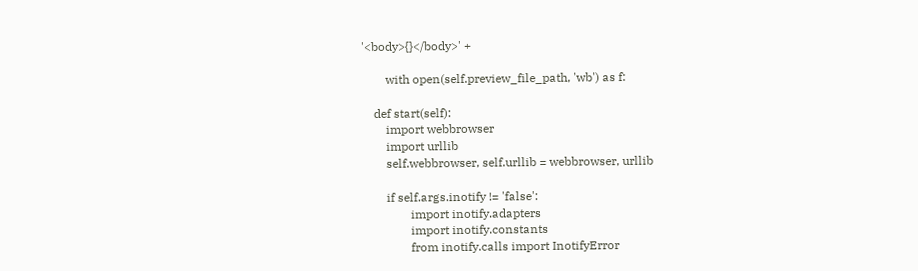'<body>{}</body>' +

        with open(self.preview_file_path, 'wb') as f:

    def start(self):
        import webbrowser
        import urllib
        self.webbrowser, self.urllib = webbrowser, urllib

        if self.args.inotify != 'false':
                import inotify.adapters
                import inotify.constants
                from inotify.calls import InotifyError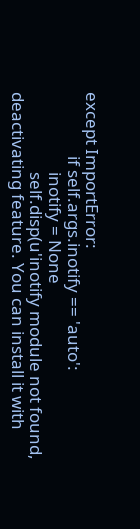except ImportError:
                if self.args.inotify == 'auto':
                    inotify = None
                    self.disp(u'inotify module not found, deactivating feature. You can install it with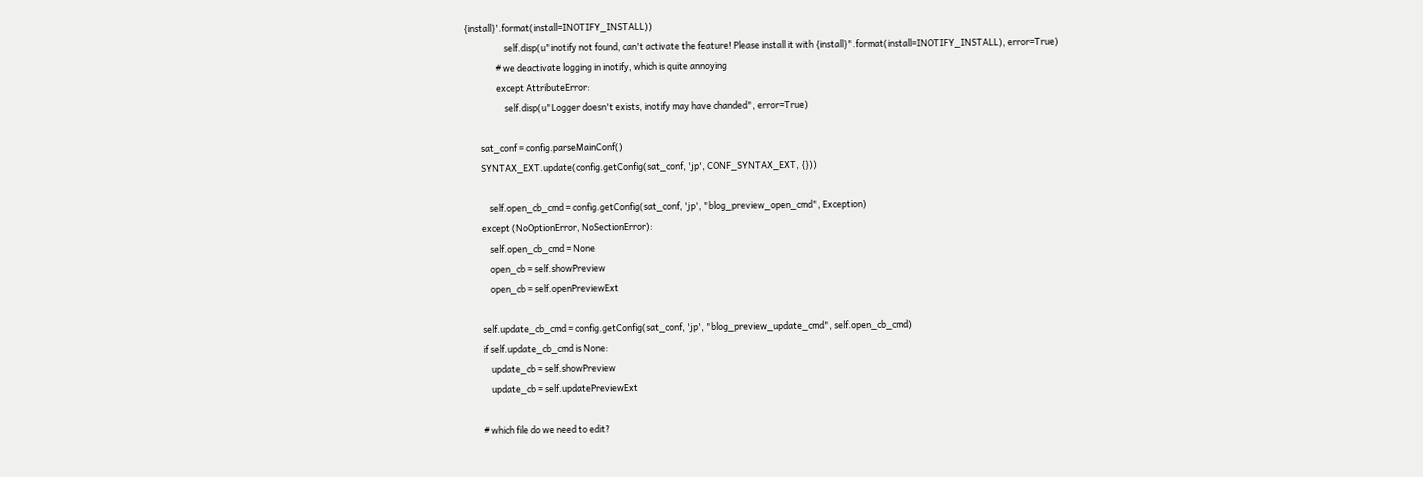{install}'.format(install=INOTIFY_INSTALL))
                    self.disp(u"inotify not found, can't activate the feature! Please install it with {install}".format(install=INOTIFY_INSTALL), error=True)
                # we deactivate logging in inotify, which is quite annoying
                except AttributeError:
                    self.disp(u"Logger doesn't exists, inotify may have chanded", error=True)

        sat_conf = config.parseMainConf()
        SYNTAX_EXT.update(config.getConfig(sat_conf, 'jp', CONF_SYNTAX_EXT, {}))

            self.open_cb_cmd = config.getConfig(sat_conf, 'jp', "blog_preview_open_cmd", Exception)
        except (NoOptionError, NoSectionError):
            self.open_cb_cmd = None
            open_cb = self.showPreview
            open_cb = self.openPreviewExt

        self.update_cb_cmd = config.getConfig(sat_conf, 'jp', "blog_preview_update_cmd", self.open_cb_cmd)
        if self.update_cb_cmd is None:
            update_cb = self.showPreview
            update_cb = self.updatePreviewExt

        # which file do we need to edit?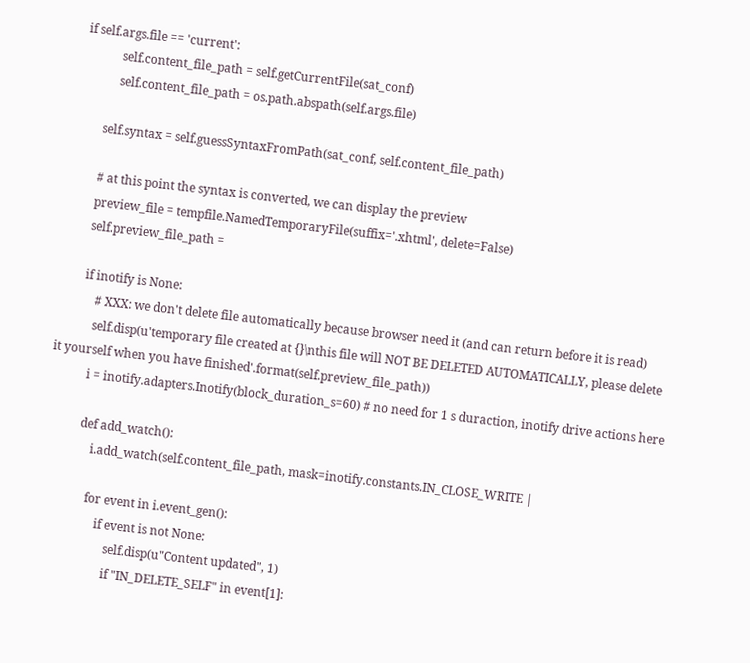if self.args.file == 'current':
            self.content_file_path = self.getCurrentFile(sat_conf)
            self.content_file_path = os.path.abspath(self.args.file)

        self.syntax = self.guessSyntaxFromPath(sat_conf, self.content_file_path)

        # at this point the syntax is converted, we can display the preview
        preview_file = tempfile.NamedTemporaryFile(suffix='.xhtml', delete=False)
        self.preview_file_path =

        if inotify is None:
            # XXX: we don't delete file automatically because browser need it (and can return before it is read)
            self.disp(u'temporary file created at {}\nthis file will NOT BE DELETED AUTOMATICALLY, please delete it yourself when you have finished'.format(self.preview_file_path))
            i = inotify.adapters.Inotify(block_duration_s=60) # no need for 1 s duraction, inotify drive actions here

            def add_watch():
                i.add_watch(self.content_file_path, mask=inotify.constants.IN_CLOSE_WRITE |

                for event in i.event_gen():
                    if event is not None:
                        self.disp(u"Content updated", 1)
                        if "IN_DELETE_SELF" in event[1]: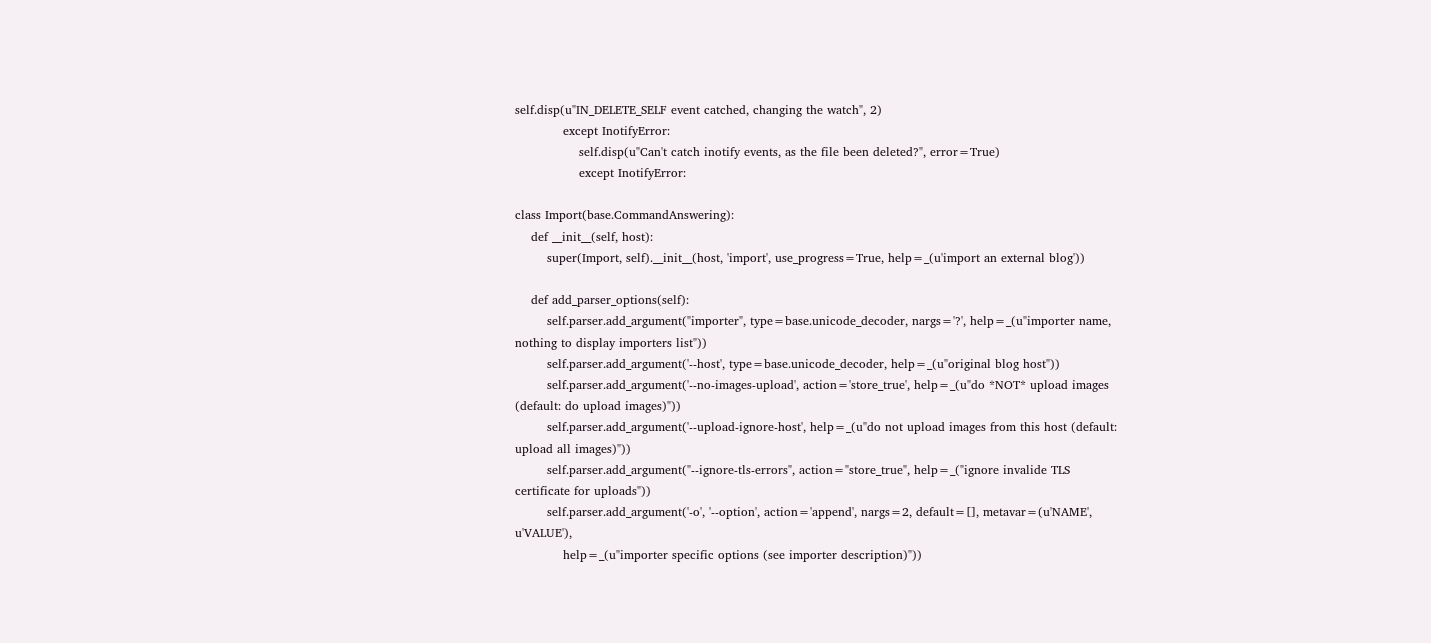self.disp(u"IN_DELETE_SELF event catched, changing the watch", 2)
            except InotifyError:
                self.disp(u"Can't catch inotify events, as the file been deleted?", error=True)
                except InotifyError:

class Import(base.CommandAnswering):
    def __init__(self, host):
        super(Import, self).__init__(host, 'import', use_progress=True, help=_(u'import an external blog'))

    def add_parser_options(self):
        self.parser.add_argument("importer", type=base.unicode_decoder, nargs='?', help=_(u"importer name, nothing to display importers list"))
        self.parser.add_argument('--host', type=base.unicode_decoder, help=_(u"original blog host"))
        self.parser.add_argument('--no-images-upload', action='store_true', help=_(u"do *NOT* upload images (default: do upload images)"))
        self.parser.add_argument('--upload-ignore-host', help=_(u"do not upload images from this host (default: upload all images)"))
        self.parser.add_argument("--ignore-tls-errors", action="store_true", help=_("ignore invalide TLS certificate for uploads"))
        self.parser.add_argument('-o', '--option', action='append', nargs=2, default=[], metavar=(u'NAME', u'VALUE'),
            help=_(u"importer specific options (see importer description)"))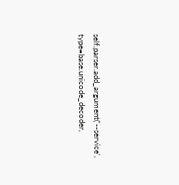self.parser.add_argument('--service', type=base.unicode_decoder,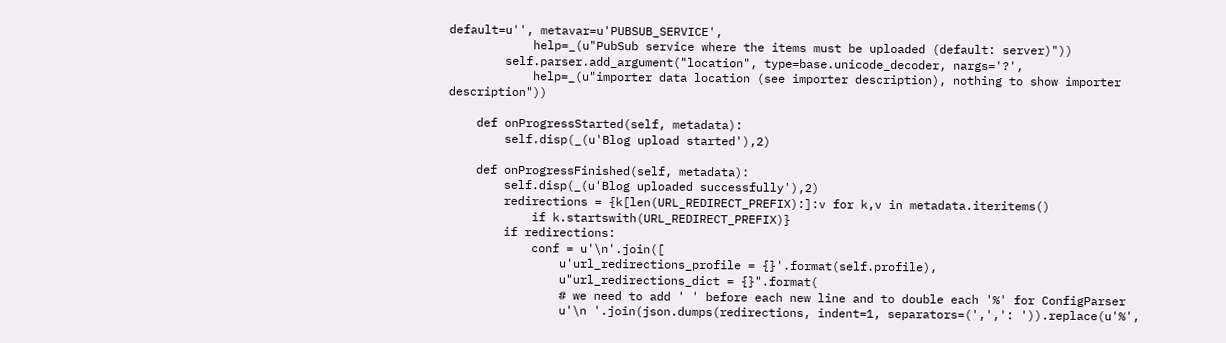default=u'', metavar=u'PUBSUB_SERVICE',
            help=_(u"PubSub service where the items must be uploaded (default: server)"))
        self.parser.add_argument("location", type=base.unicode_decoder, nargs='?',
            help=_(u"importer data location (see importer description), nothing to show importer description"))

    def onProgressStarted(self, metadata):
        self.disp(_(u'Blog upload started'),2)

    def onProgressFinished(self, metadata):
        self.disp(_(u'Blog uploaded successfully'),2)
        redirections = {k[len(URL_REDIRECT_PREFIX):]:v for k,v in metadata.iteritems()
            if k.startswith(URL_REDIRECT_PREFIX)}
        if redirections:
            conf = u'\n'.join([
                u'url_redirections_profile = {}'.format(self.profile),
                u"url_redirections_dict = {}".format(
                # we need to add ' ' before each new line and to double each '%' for ConfigParser
                u'\n '.join(json.dumps(redirections, indent=1, separators=(',',': ')).replace(u'%',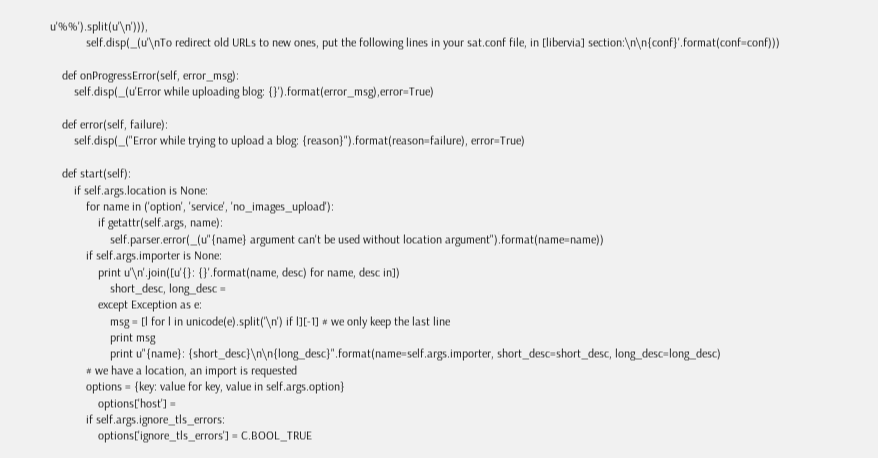u'%%').split(u'\n'))),
            self.disp(_(u'\nTo redirect old URLs to new ones, put the following lines in your sat.conf file, in [libervia] section:\n\n{conf}'.format(conf=conf)))

    def onProgressError(self, error_msg):
        self.disp(_(u'Error while uploading blog: {}').format(error_msg),error=True)

    def error(self, failure):
        self.disp(_("Error while trying to upload a blog: {reason}").format(reason=failure), error=True)

    def start(self):
        if self.args.location is None:
            for name in ('option', 'service', 'no_images_upload'):
                if getattr(self.args, name):
                    self.parser.error(_(u"{name} argument can't be used without location argument").format(name=name))
            if self.args.importer is None:
                print u'\n'.join([u'{}: {}'.format(name, desc) for name, desc in])
                    short_desc, long_desc =
                except Exception as e:
                    msg = [l for l in unicode(e).split('\n') if l][-1] # we only keep the last line
                    print msg
                    print u"{name}: {short_desc}\n\n{long_desc}".format(name=self.args.importer, short_desc=short_desc, long_desc=long_desc)
            # we have a location, an import is requested
            options = {key: value for key, value in self.args.option}
                options['host'] =
            if self.args.ignore_tls_errors:
                options['ignore_tls_errors'] = C.BOOL_TRUE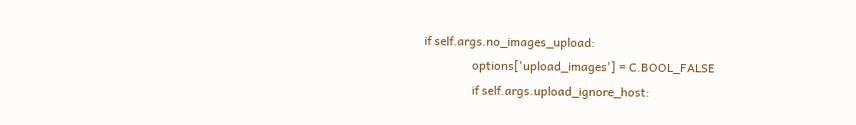if self.args.no_images_upload:
                options['upload_images'] = C.BOOL_FALSE
                if self.args.upload_ignore_host: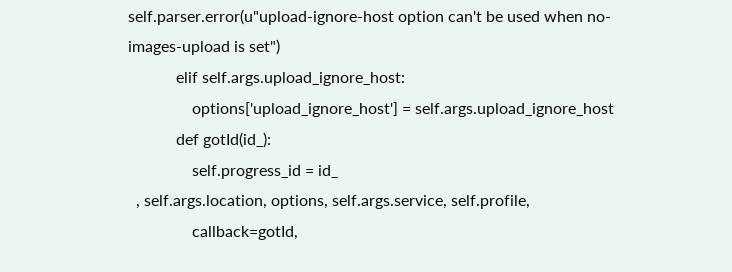self.parser.error(u"upload-ignore-host option can't be used when no-images-upload is set")
            elif self.args.upload_ignore_host:
                options['upload_ignore_host'] = self.args.upload_ignore_host
            def gotId(id_):
                self.progress_id = id_
  , self.args.location, options, self.args.service, self.profile,
                callback=gotId,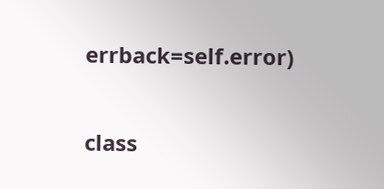errback=self.error)

class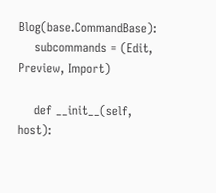Blog(base.CommandBase):
    subcommands = (Edit, Preview, Import)

    def __init__(self, host):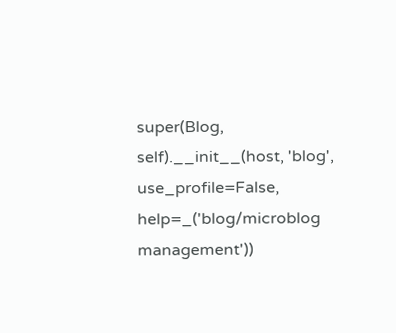super(Blog, self).__init__(host, 'blog', use_profile=False, help=_('blog/microblog management'))